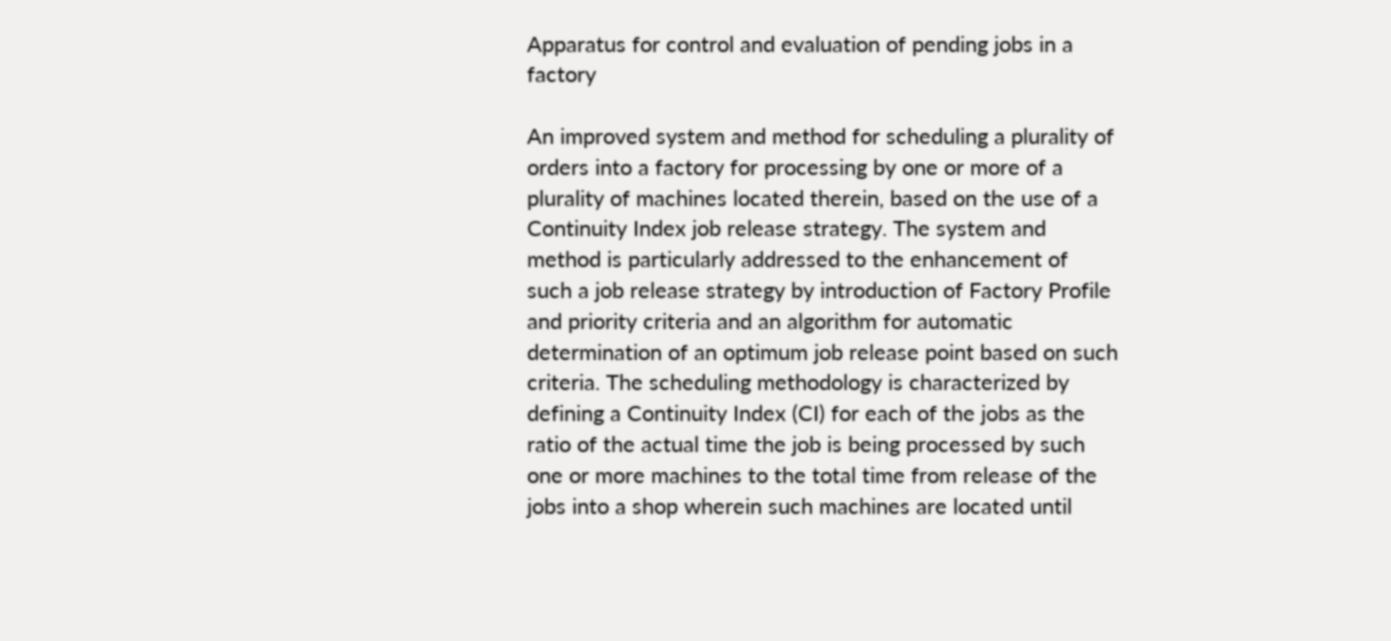Apparatus for control and evaluation of pending jobs in a factory

An improved system and method for scheduling a plurality of orders into a factory for processing by one or more of a plurality of machines located therein, based on the use of a Continuity Index job release strategy. The system and method is particularly addressed to the enhancement of such a job release strategy by introduction of Factory Profile and priority criteria and an algorithm for automatic determination of an optimum job release point based on such criteria. The scheduling methodology is characterized by defining a Continuity Index (CI) for each of the jobs as the ratio of the actual time the job is being processed by such one or more machines to the total time from release of the jobs into a shop wherein such machines are located until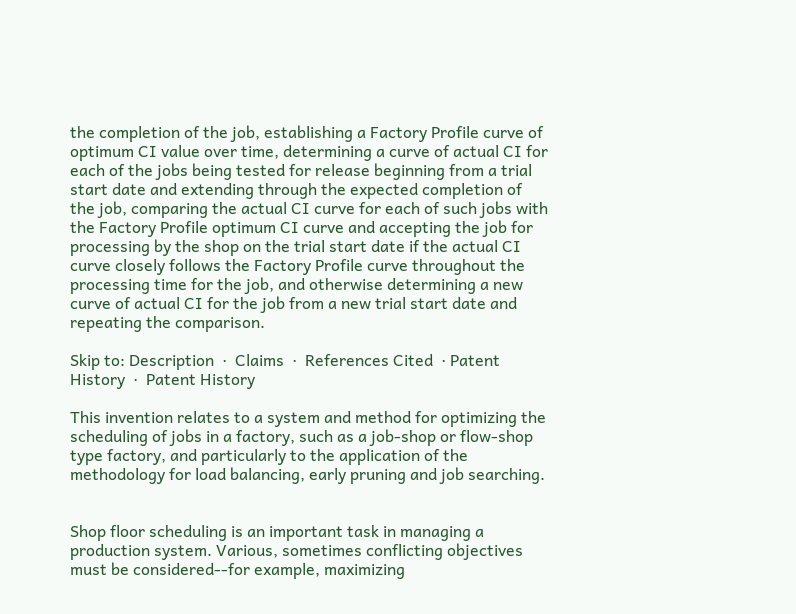the completion of the job, establishing a Factory Profile curve of optimum CI value over time, determining a curve of actual CI for each of the jobs being tested for release beginning from a trial start date and extending through the expected completion of the job, comparing the actual CI curve for each of such jobs with the Factory Profile optimum CI curve and accepting the job for processing by the shop on the trial start date if the actual CI curve closely follows the Factory Profile curve throughout the processing time for the job, and otherwise determining a new curve of actual CI for the job from a new trial start date and repeating the comparison.

Skip to: Description  ·  Claims  ·  References Cited  · Patent History  ·  Patent History

This invention relates to a system and method for optimizing the scheduling of jobs in a factory, such as a job-shop or flow-shop type factory, and particularly to the application of the methodology for load balancing, early pruning and job searching.


Shop floor scheduling is an important task in managing a production system. Various, sometimes conflicting objectives must be considered--for example, maximizing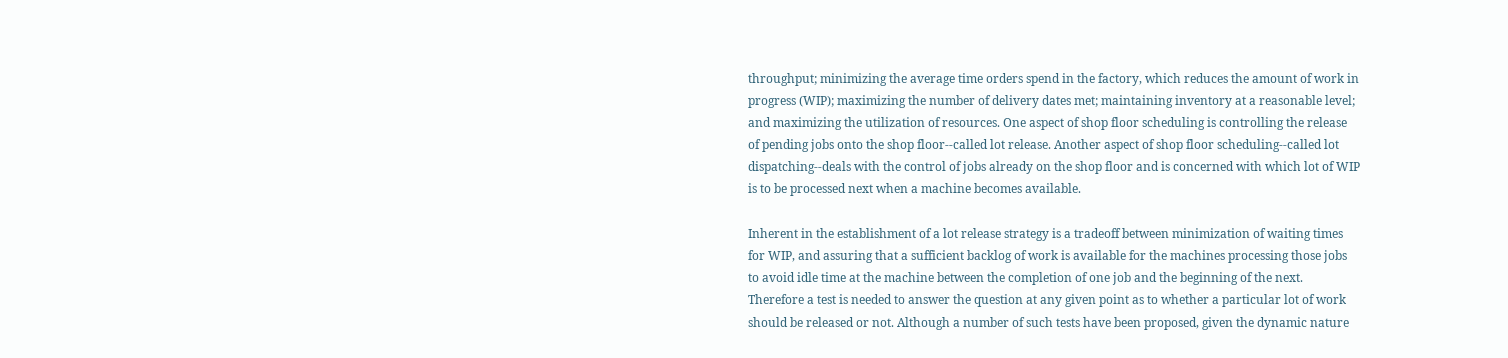throughput; minimizing the average time orders spend in the factory, which reduces the amount of work in progress (WIP); maximizing the number of delivery dates met; maintaining inventory at a reasonable level; and maximizing the utilization of resources. One aspect of shop floor scheduling is controlling the release of pending jobs onto the shop floor--called lot release. Another aspect of shop floor scheduling--called lot dispatching--deals with the control of jobs already on the shop floor and is concerned with which lot of WIP is to be processed next when a machine becomes available.

Inherent in the establishment of a lot release strategy is a tradeoff between minimization of waiting times for WIP, and assuring that a sufficient backlog of work is available for the machines processing those jobs to avoid idle time at the machine between the completion of one job and the beginning of the next. Therefore a test is needed to answer the question at any given point as to whether a particular lot of work should be released or not. Although a number of such tests have been proposed, given the dynamic nature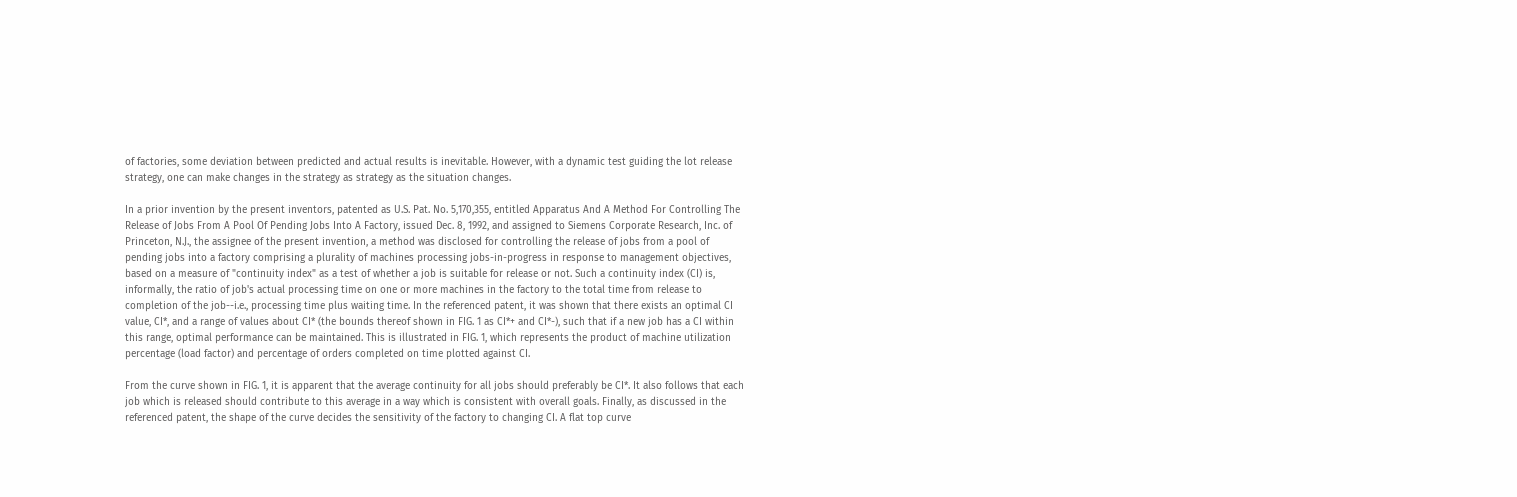of factories, some deviation between predicted and actual results is inevitable. However, with a dynamic test guiding the lot release strategy, one can make changes in the strategy as strategy as the situation changes.

In a prior invention by the present inventors, patented as U.S. Pat. No. 5,170,355, entitled Apparatus And A Method For Controlling The Release of Jobs From A Pool Of Pending Jobs Into A Factory, issued Dec. 8, 1992, and assigned to Siemens Corporate Research, Inc. of Princeton, N.J., the assignee of the present invention, a method was disclosed for controlling the release of jobs from a pool of pending jobs into a factory comprising a plurality of machines processing jobs-in-progress in response to management objectives, based on a measure of "continuity index" as a test of whether a job is suitable for release or not. Such a continuity index (CI) is, informally, the ratio of job's actual processing time on one or more machines in the factory to the total time from release to completion of the job--i.e., processing time plus waiting time. In the referenced patent, it was shown that there exists an optimal CI value, CI*, and a range of values about CI* (the bounds thereof shown in FIG. 1 as CI*+ and CI*-), such that if a new job has a CI within this range, optimal performance can be maintained. This is illustrated in FIG. 1, which represents the product of machine utilization percentage (load factor) and percentage of orders completed on time plotted against CI.

From the curve shown in FIG. 1, it is apparent that the average continuity for all jobs should preferably be CI*. It also follows that each job which is released should contribute to this average in a way which is consistent with overall goals. Finally, as discussed in the referenced patent, the shape of the curve decides the sensitivity of the factory to changing CI. A flat top curve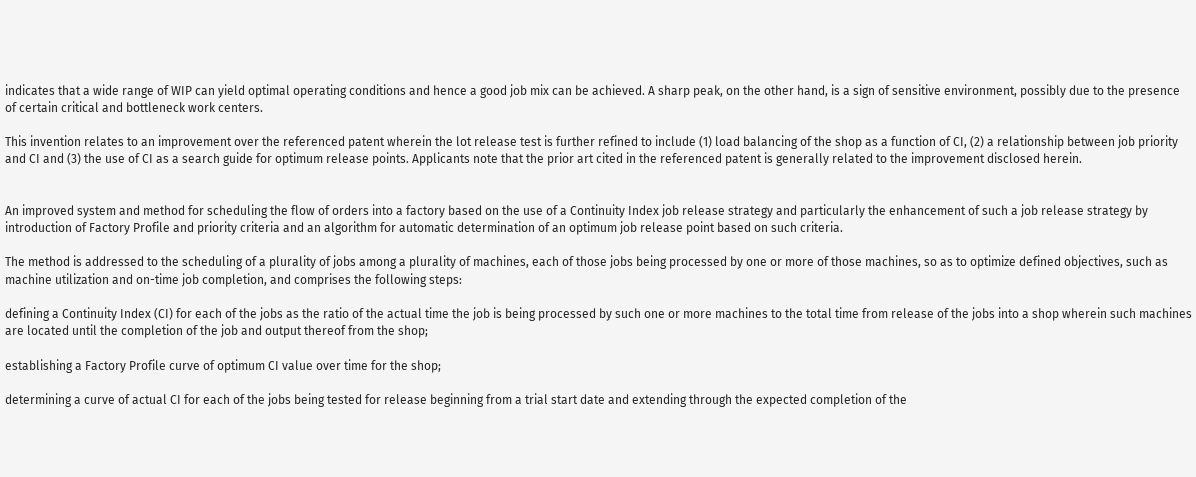indicates that a wide range of WIP can yield optimal operating conditions and hence a good job mix can be achieved. A sharp peak, on the other hand, is a sign of sensitive environment, possibly due to the presence of certain critical and bottleneck work centers.

This invention relates to an improvement over the referenced patent wherein the lot release test is further refined to include (1) load balancing of the shop as a function of CI, (2) a relationship between job priority and CI and (3) the use of CI as a search guide for optimum release points. Applicants note that the prior art cited in the referenced patent is generally related to the improvement disclosed herein.


An improved system and method for scheduling the flow of orders into a factory based on the use of a Continuity Index job release strategy and particularly the enhancement of such a job release strategy by introduction of Factory Profile and priority criteria and an algorithm for automatic determination of an optimum job release point based on such criteria.

The method is addressed to the scheduling of a plurality of jobs among a plurality of machines, each of those jobs being processed by one or more of those machines, so as to optimize defined objectives, such as machine utilization and on-time job completion, and comprises the following steps:

defining a Continuity Index (CI) for each of the jobs as the ratio of the actual time the job is being processed by such one or more machines to the total time from release of the jobs into a shop wherein such machines are located until the completion of the job and output thereof from the shop;

establishing a Factory Profile curve of optimum CI value over time for the shop;

determining a curve of actual CI for each of the jobs being tested for release beginning from a trial start date and extending through the expected completion of the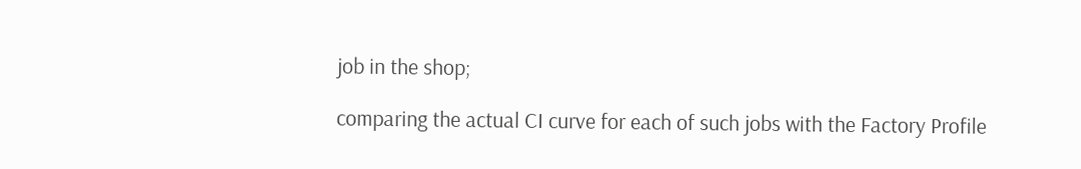job in the shop;

comparing the actual CI curve for each of such jobs with the Factory Profile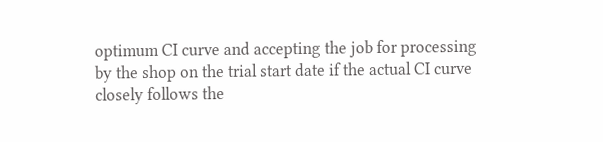optimum CI curve and accepting the job for processing by the shop on the trial start date if the actual CI curve closely follows the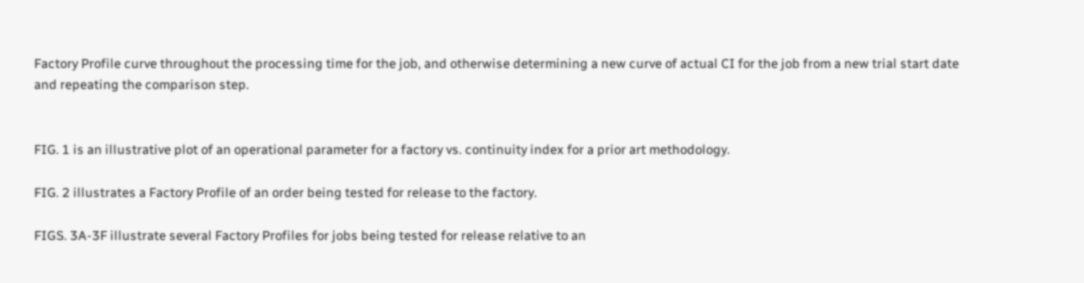Factory Profile curve throughout the processing time for the job, and otherwise determining a new curve of actual CI for the job from a new trial start date and repeating the comparison step.


FIG. 1 is an illustrative plot of an operational parameter for a factory vs. continuity index for a prior art methodology.

FIG. 2 illustrates a Factory Profile of an order being tested for release to the factory.

FIGS. 3A-3F illustrate several Factory Profiles for jobs being tested for release relative to an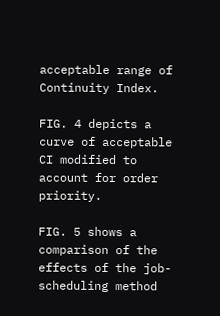acceptable range of Continuity Index.

FIG. 4 depicts a curve of acceptable CI modified to account for order priority.

FIG. 5 shows a comparison of the effects of the job-scheduling method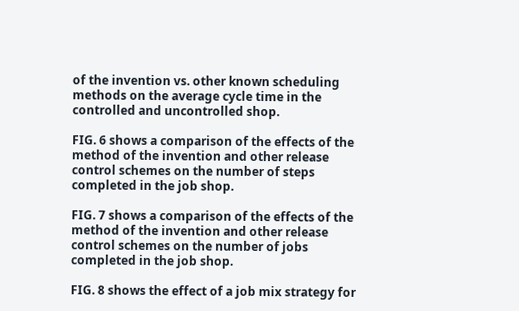of the invention vs. other known scheduling methods on the average cycle time in the controlled and uncontrolled shop.

FIG. 6 shows a comparison of the effects of the method of the invention and other release control schemes on the number of steps completed in the job shop.

FIG. 7 shows a comparison of the effects of the method of the invention and other release control schemes on the number of jobs completed in the job shop.

FIG. 8 shows the effect of a job mix strategy for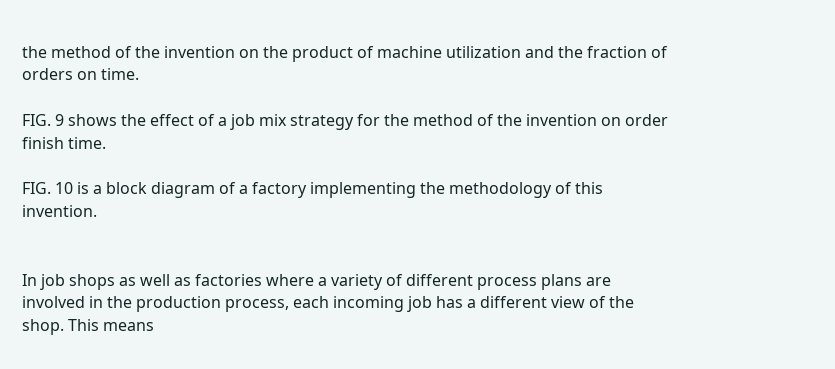the method of the invention on the product of machine utilization and the fraction of orders on time.

FIG. 9 shows the effect of a job mix strategy for the method of the invention on order finish time.

FIG. 10 is a block diagram of a factory implementing the methodology of this invention.


In job shops as well as factories where a variety of different process plans are involved in the production process, each incoming job has a different view of the shop. This means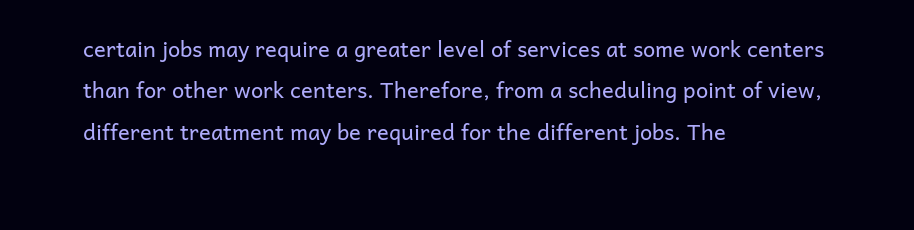certain jobs may require a greater level of services at some work centers than for other work centers. Therefore, from a scheduling point of view, different treatment may be required for the different jobs. The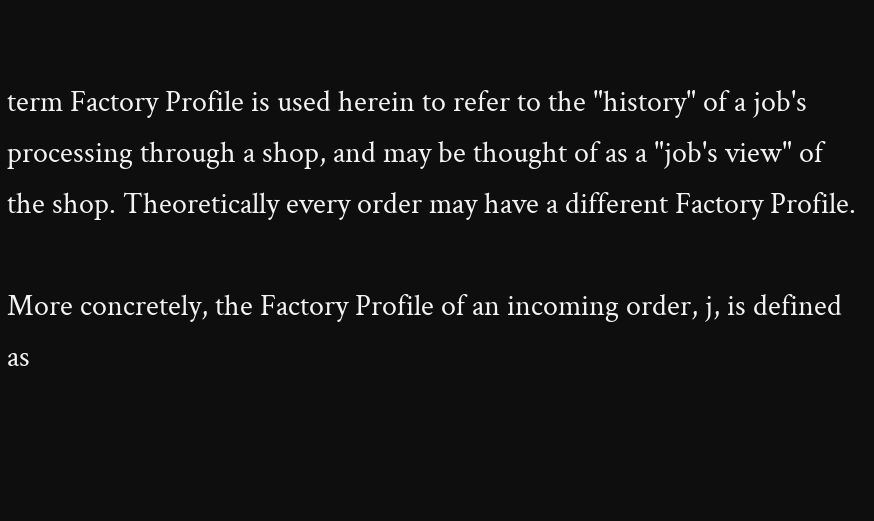term Factory Profile is used herein to refer to the "history" of a job's processing through a shop, and may be thought of as a "job's view" of the shop. Theoretically every order may have a different Factory Profile.

More concretely, the Factory Profile of an incoming order, j, is defined as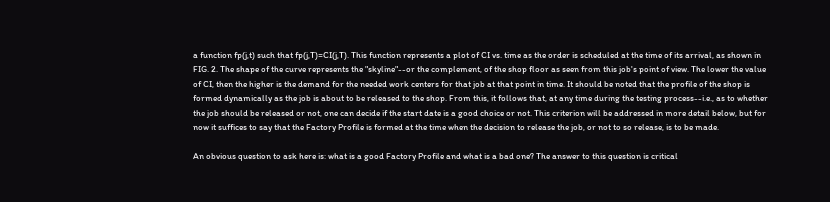a function fp(j,t) such that fp(j,T)=CI(j,T). This function represents a plot of CI vs. time as the order is scheduled at the time of its arrival, as shown in FIG. 2. The shape of the curve represents the "skyline"--or the complement, of the shop floor as seen from this job's point of view. The lower the value of CI, then the higher is the demand for the needed work centers for that job at that point in time. It should be noted that the profile of the shop is formed dynamically as the job is about to be released to the shop. From this, it follows that, at any time during the testing process--i.e., as to whether the job should be released or not, one can decide if the start date is a good choice or not. This criterion will be addressed in more detail below, but for now it suffices to say that the Factory Profile is formed at the time when the decision to release the job, or not to so release, is to be made.

An obvious question to ask here is: what is a good Factory Profile and what is a bad one? The answer to this question is critical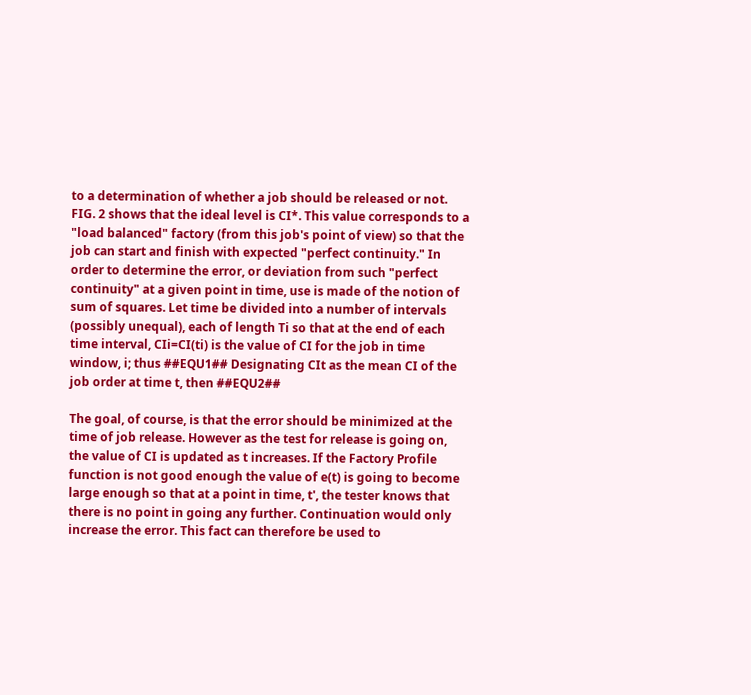to a determination of whether a job should be released or not. FIG. 2 shows that the ideal level is CI*. This value corresponds to a "load balanced" factory (from this job's point of view) so that the job can start and finish with expected "perfect continuity." In order to determine the error, or deviation from such "perfect continuity" at a given point in time, use is made of the notion of sum of squares. Let time be divided into a number of intervals (possibly unequal), each of length Ti so that at the end of each time interval, CIi=CI(ti) is the value of CI for the job in time window, i; thus ##EQU1## Designating CIt as the mean CI of the job order at time t, then ##EQU2##

The goal, of course, is that the error should be minimized at the time of job release. However as the test for release is going on, the value of CI is updated as t increases. If the Factory Profile function is not good enough the value of e(t) is going to become large enough so that at a point in time, t', the tester knows that there is no point in going any further. Continuation would only increase the error. This fact can therefore be used to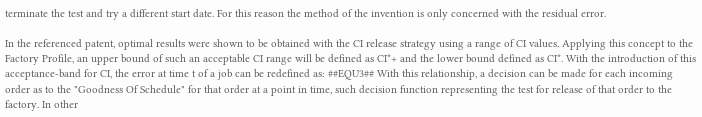terminate the test and try a different start date. For this reason the method of the invention is only concerned with the residual error.

In the referenced patent, optimal results were shown to be obtained with the CI release strategy using a range of CI values. Applying this concept to the Factory Profile, an upper bound of such an acceptable CI range will be defined as CI*+ and the lower bound defined as CI*. With the introduction of this acceptance-band for CI, the error at time t of a job can be redefined as: ##EQU3## With this relationship, a decision can be made for each incoming order as to the "Goodness Of Schedule" for that order at a point in time, such decision function representing the test for release of that order to the factory. In other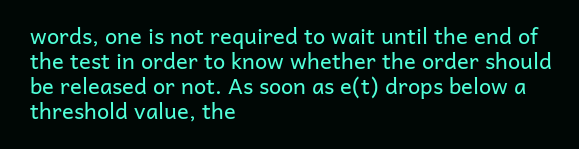words, one is not required to wait until the end of the test in order to know whether the order should be released or not. As soon as e(t) drops below a threshold value, the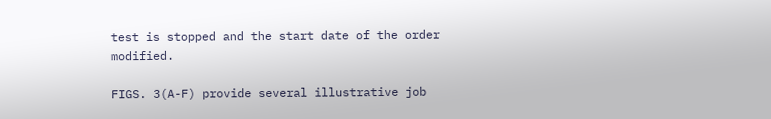test is stopped and the start date of the order modified.

FIGS. 3(A-F) provide several illustrative job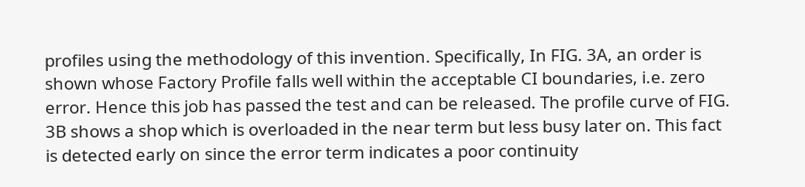profiles using the methodology of this invention. Specifically, In FIG. 3A, an order is shown whose Factory Profile falls well within the acceptable CI boundaries, i.e. zero error. Hence this job has passed the test and can be released. The profile curve of FIG. 3B shows a shop which is overloaded in the near term but less busy later on. This fact is detected early on since the error term indicates a poor continuity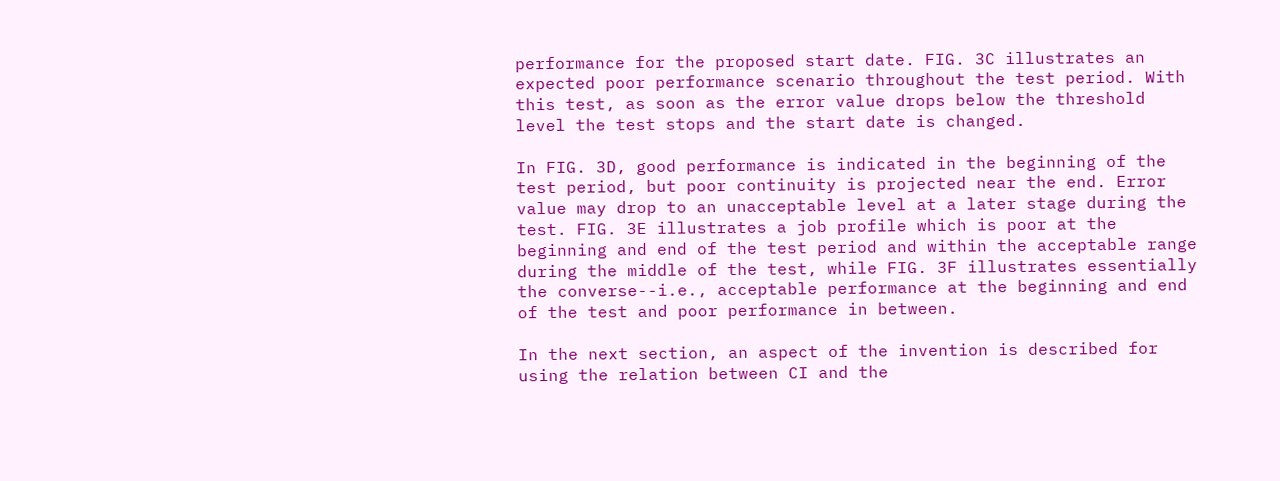performance for the proposed start date. FIG. 3C illustrates an expected poor performance scenario throughout the test period. With this test, as soon as the error value drops below the threshold level the test stops and the start date is changed.

In FIG. 3D, good performance is indicated in the beginning of the test period, but poor continuity is projected near the end. Error value may drop to an unacceptable level at a later stage during the test. FIG. 3E illustrates a job profile which is poor at the beginning and end of the test period and within the acceptable range during the middle of the test, while FIG. 3F illustrates essentially the converse--i.e., acceptable performance at the beginning and end of the test and poor performance in between.

In the next section, an aspect of the invention is described for using the relation between CI and the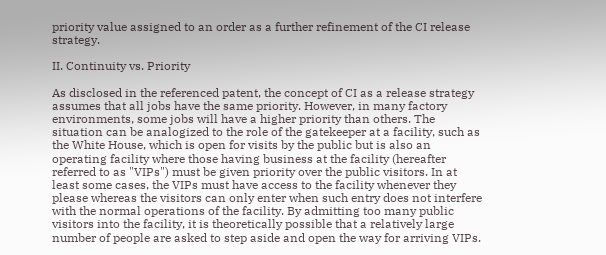priority value assigned to an order as a further refinement of the CI release strategy.

II. Continuity vs. Priority

As disclosed in the referenced patent, the concept of CI as a release strategy assumes that all jobs have the same priority. However, in many factory environments, some jobs will have a higher priority than others. The situation can be analogized to the role of the gatekeeper at a facility, such as the White House, which is open for visits by the public but is also an operating facility where those having business at the facility (hereafter referred to as "VIPs") must be given priority over the public visitors. In at least some cases, the VIPs must have access to the facility whenever they please whereas the visitors can only enter when such entry does not interfere with the normal operations of the facility. By admitting too many public visitors into the facility, it is theoretically possible that a relatively large number of people are asked to step aside and open the way for arriving VIPs.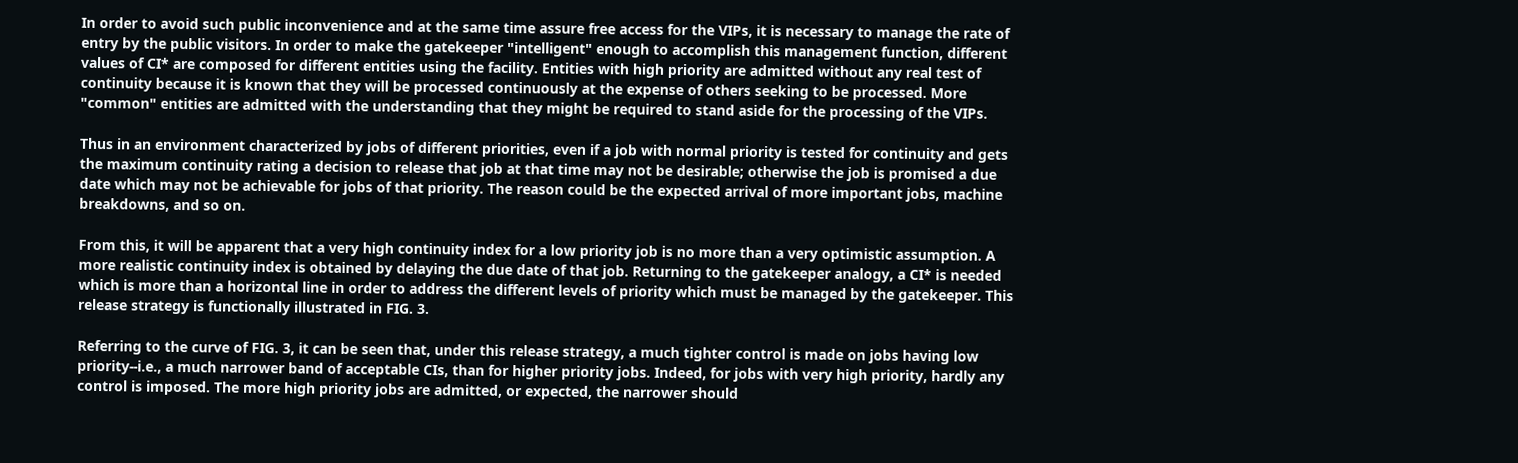In order to avoid such public inconvenience and at the same time assure free access for the VIPs, it is necessary to manage the rate of entry by the public visitors. In order to make the gatekeeper "intelligent" enough to accomplish this management function, different values of CI* are composed for different entities using the facility. Entities with high priority are admitted without any real test of continuity because it is known that they will be processed continuously at the expense of others seeking to be processed. More "common" entities are admitted with the understanding that they might be required to stand aside for the processing of the VIPs.

Thus in an environment characterized by jobs of different priorities, even if a job with normal priority is tested for continuity and gets the maximum continuity rating a decision to release that job at that time may not be desirable; otherwise the job is promised a due date which may not be achievable for jobs of that priority. The reason could be the expected arrival of more important jobs, machine breakdowns, and so on.

From this, it will be apparent that a very high continuity index for a low priority job is no more than a very optimistic assumption. A more realistic continuity index is obtained by delaying the due date of that job. Returning to the gatekeeper analogy, a CI* is needed which is more than a horizontal line in order to address the different levels of priority which must be managed by the gatekeeper. This release strategy is functionally illustrated in FIG. 3.

Referring to the curve of FIG. 3, it can be seen that, under this release strategy, a much tighter control is made on jobs having low priority--i.e., a much narrower band of acceptable CIs, than for higher priority jobs. Indeed, for jobs with very high priority, hardly any control is imposed. The more high priority jobs are admitted, or expected, the narrower should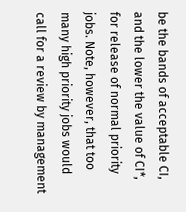be the bands of acceptable CI, and the lower the value of CI*, for release of normal priority jobs. Note, however, that too many high priority jobs would call for a review by management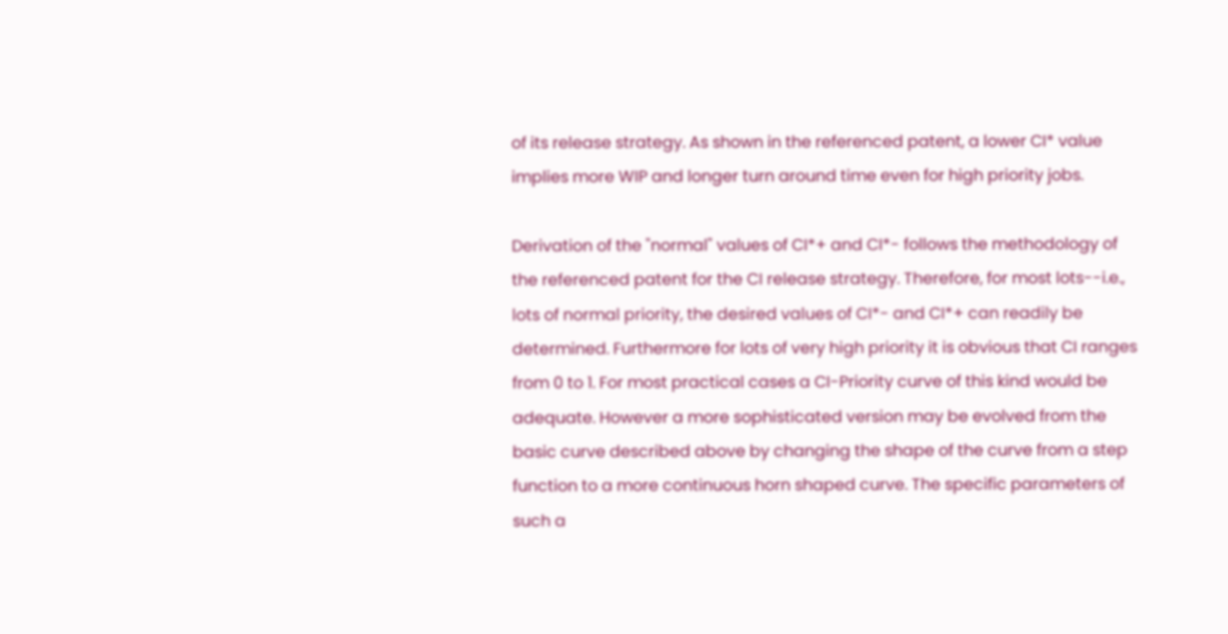of its release strategy. As shown in the referenced patent, a lower CI* value implies more WIP and longer turn around time even for high priority jobs.

Derivation of the "normal" values of CI*+ and CI*- follows the methodology of the referenced patent for the CI release strategy. Therefore, for most lots--i.e., lots of normal priority, the desired values of CI*- and CI*+ can readily be determined. Furthermore for lots of very high priority it is obvious that CI ranges from 0 to 1. For most practical cases a CI-Priority curve of this kind would be adequate. However a more sophisticated version may be evolved from the basic curve described above by changing the shape of the curve from a step function to a more continuous horn shaped curve. The specific parameters of such a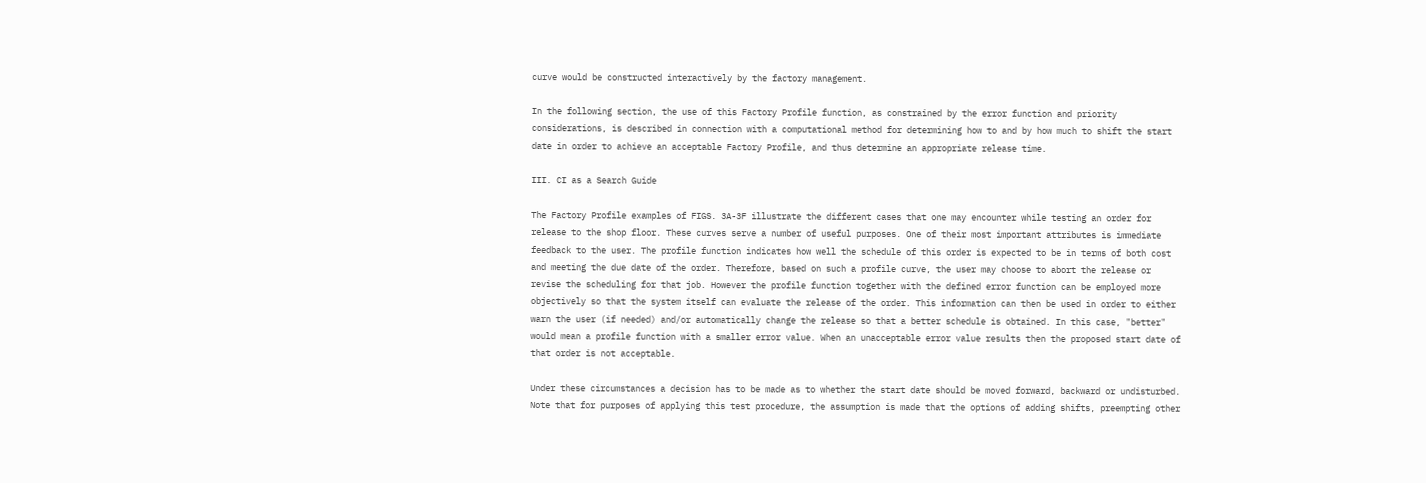curve would be constructed interactively by the factory management.

In the following section, the use of this Factory Profile function, as constrained by the error function and priority considerations, is described in connection with a computational method for determining how to and by how much to shift the start date in order to achieve an acceptable Factory Profile, and thus determine an appropriate release time.

III. CI as a Search Guide

The Factory Profile examples of FIGS. 3A-3F illustrate the different cases that one may encounter while testing an order for release to the shop floor. These curves serve a number of useful purposes. One of their most important attributes is immediate feedback to the user. The profile function indicates how well the schedule of this order is expected to be in terms of both cost and meeting the due date of the order. Therefore, based on such a profile curve, the user may choose to abort the release or revise the scheduling for that job. However the profile function together with the defined error function can be employed more objectively so that the system itself can evaluate the release of the order. This information can then be used in order to either warn the user (if needed) and/or automatically change the release so that a better schedule is obtained. In this case, "better" would mean a profile function with a smaller error value. When an unacceptable error value results then the proposed start date of that order is not acceptable.

Under these circumstances a decision has to be made as to whether the start date should be moved forward, backward or undisturbed. Note that for purposes of applying this test procedure, the assumption is made that the options of adding shifts, preempting other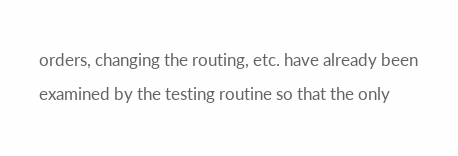orders, changing the routing, etc. have already been examined by the testing routine so that the only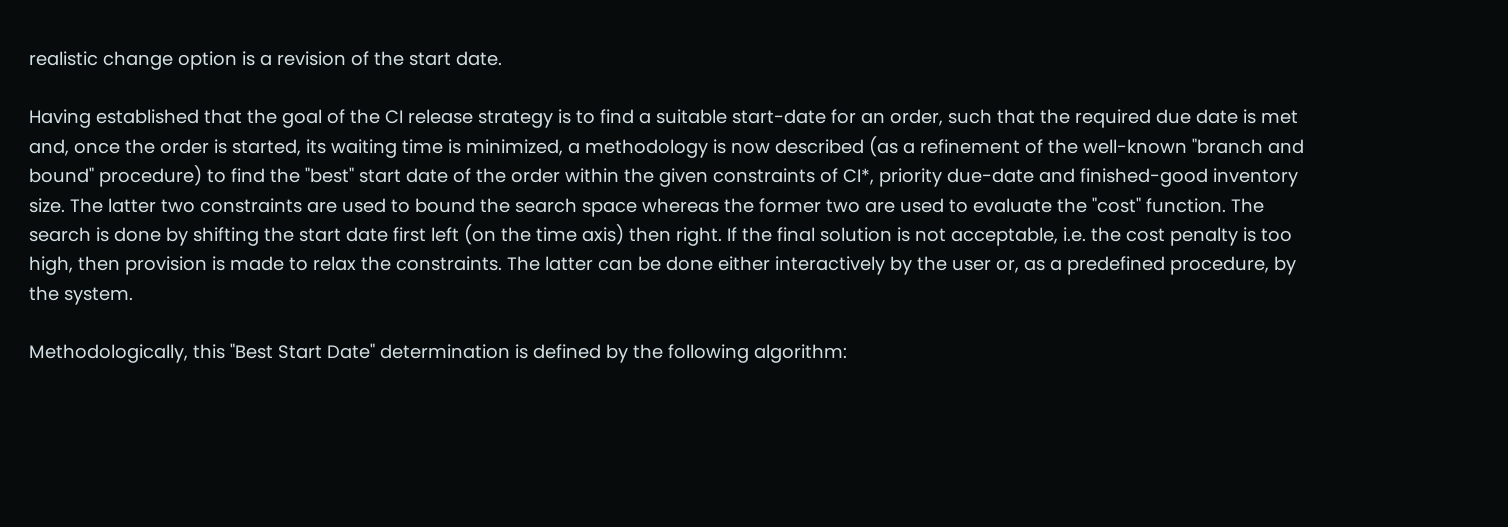realistic change option is a revision of the start date.

Having established that the goal of the CI release strategy is to find a suitable start-date for an order, such that the required due date is met and, once the order is started, its waiting time is minimized, a methodology is now described (as a refinement of the well-known "branch and bound" procedure) to find the "best" start date of the order within the given constraints of CI*, priority due-date and finished-good inventory size. The latter two constraints are used to bound the search space whereas the former two are used to evaluate the "cost" function. The search is done by shifting the start date first left (on the time axis) then right. If the final solution is not acceptable, i.e. the cost penalty is too high, then provision is made to relax the constraints. The latter can be done either interactively by the user or, as a predefined procedure, by the system.

Methodologically, this "Best Start Date" determination is defined by the following algorithm: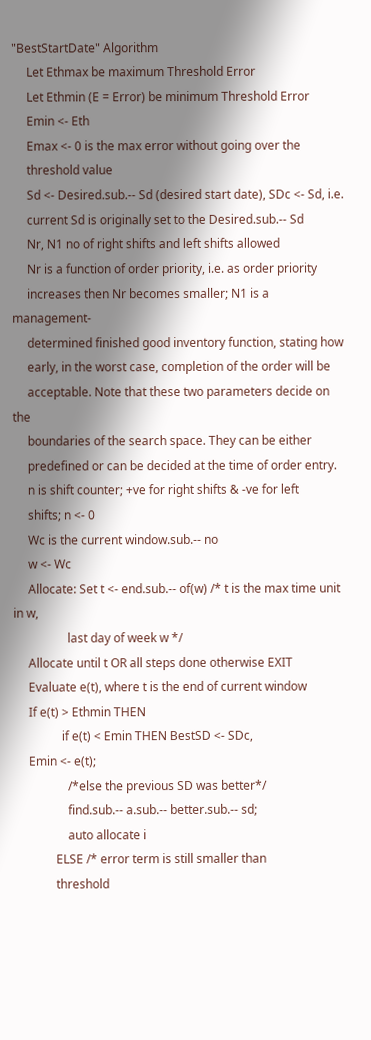"BestStartDate" Algorithm
     Let Ethmax be maximum Threshold Error
     Let Ethmin (E = Error) be minimum Threshold Error
     Emin <- Eth
     Emax <- 0 is the max error without going over the
     threshold value
     Sd <- Desired.sub.-- Sd (desired start date), SDc <- Sd, i.e.
     current Sd is originally set to the Desired.sub.-- Sd
     Nr, N1 no of right shifts and left shifts allowed
     Nr is a function of order priority, i.e. as order priority
     increases then Nr becomes smaller; N1 is a management-
     determined finished good inventory function, stating how
     early, in the worst case, completion of the order will be
     acceptable. Note that these two parameters decide on the
     boundaries of the search space. They can be either
     predefined or can be decided at the time of order entry.
     n is shift counter; +ve for right shifts & -ve for left
     shifts; n <- 0
     Wc is the current window.sub.-- no
     w <- Wc
     Allocate: Set t <- end.sub.-- of(w) /* t is the max time unit in w,
                  last day of week w */
     Allocate until t OR all steps done otherwise EXIT
     Evaluate e(t), where t is the end of current window
     If e(t) > Ethmin THEN
                if e(t) < Emin THEN BestSD <- SDc,
     Emin <- e(t);
                  /*else the previous SD was better*/
                  find.sub.-- a.sub.-- better.sub.-- sd;
                  auto allocate i
              ELSE /* error term is still smaller than
              threshold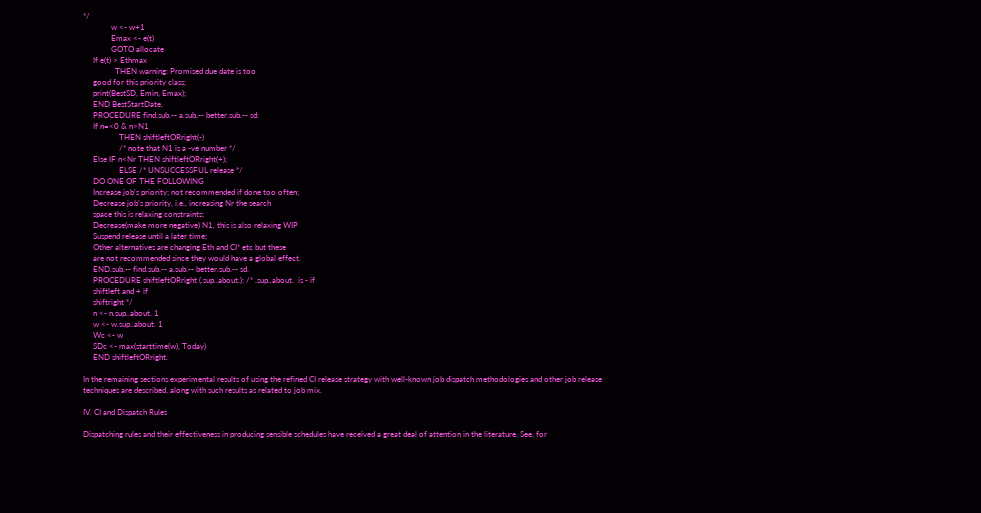*/
              w <- w+1
              Emax <- e(t)
              GOTO allocate
     If e(t) > Ethmax
                THEN warning: Promised due date is too
     good for this priority class;
     print(BestSD, Emin, Emax);
     END BestStartDate.
     PROCEDURE find.sub.-- a.sub.-- better.sub.-- sd:
     If n=<0 & n>N1
                  THEN shiftleftORright(-)
                  /* note that N1 is a -ve number */
     Else IF n<Nr THEN shiftleftORright(+);
                  ELSE /* UNSUCCESSFUL release */
     DO ONE OF THE FOLLOWING
     Increase job's priority; not recommended if done too often;
     Decrease job's priority, i.e., increasing Nr the search
     space this is relaxing constraints;
     Decrease(make more negative) N1, this is also relaxing WIP
     Suspend release until a later time;
     Other alternatives are changing Eth and CI* etc but these
     are not recommended since they would have a global effect.
     END.sub.-- find.sub.-- a.sub.-- better.sub.-- sd.
     PROCEDURE shiftleftORright (.sup..about.): /* .sup..about.  is - if
     shiftleft and + if
     shiftright */
     n <- n.sup..about. 1
     w <- w.sup..about. 1
     Wc <- w
     SDc <- max(starttime(w), Today)
     END shiftleftORright.

In the remaining sections experimental results of using the refined CI release strategy with well-known job dispatch methodologies and other job release techniques are described, along with such results as related to job mix.

IV. CI and Dispatch Rules

Dispatching rules and their effectiveness in producing sensible schedules have received a great deal of attention in the literature. See, for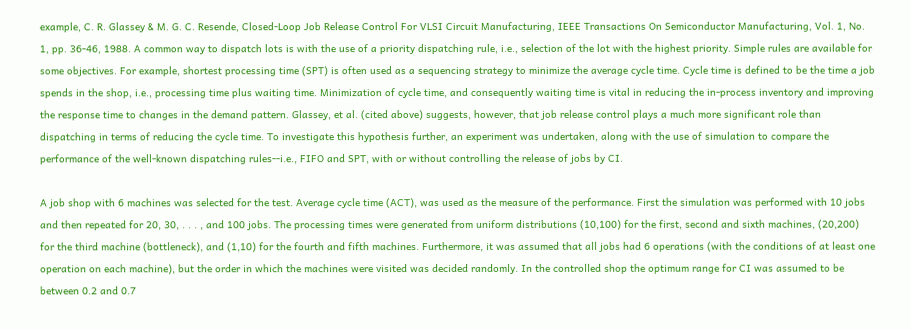example, C. R. Glassey & M. G. C. Resende, Closed-Loop Job Release Control For VLSI Circuit Manufacturing, IEEE Transactions On Semiconductor Manufacturing, Vol. 1, No. 1, pp. 36-46, 1988. A common way to dispatch lots is with the use of a priority dispatching rule, i.e., selection of the lot with the highest priority. Simple rules are available for some objectives. For example, shortest processing time (SPT) is often used as a sequencing strategy to minimize the average cycle time. Cycle time is defined to be the time a job spends in the shop, i.e., processing time plus waiting time. Minimization of cycle time, and consequently waiting time is vital in reducing the in-process inventory and improving the response time to changes in the demand pattern. Glassey, et al. (cited above) suggests, however, that job release control plays a much more significant role than dispatching in terms of reducing the cycle time. To investigate this hypothesis further, an experiment was undertaken, along with the use of simulation to compare the performance of the well-known dispatching rules--i.e., FIFO and SPT, with or without controlling the release of jobs by CI.

A job shop with 6 machines was selected for the test. Average cycle time (ACT), was used as the measure of the performance. First the simulation was performed with 10 jobs and then repeated for 20, 30, . . . , and 100 jobs. The processing times were generated from uniform distributions (10,100) for the first, second and sixth machines, (20,200) for the third machine (bottleneck), and (1,10) for the fourth and fifth machines. Furthermore, it was assumed that all jobs had 6 operations (with the conditions of at least one operation on each machine), but the order in which the machines were visited was decided randomly. In the controlled shop the optimum range for CI was assumed to be between 0.2 and 0.7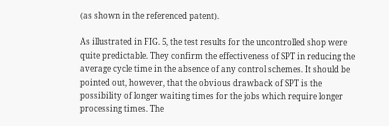(as shown in the referenced patent).

As illustrated in FIG. 5, the test results for the uncontrolled shop were quite predictable. They confirm the effectiveness of SPT in reducing the average cycle time in the absence of any control schemes. It should be pointed out, however, that the obvious drawback of SPT is the possibility of longer waiting times for the jobs which require longer processing times. The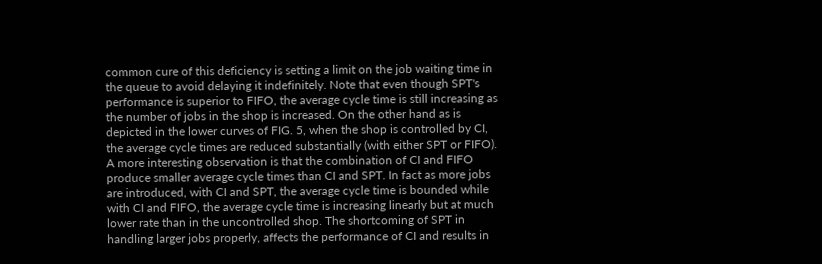common cure of this deficiency is setting a limit on the job waiting time in the queue to avoid delaying it indefinitely. Note that even though SPT's performance is superior to FIFO, the average cycle time is still increasing as the number of jobs in the shop is increased. On the other hand as is depicted in the lower curves of FIG. 5, when the shop is controlled by CI, the average cycle times are reduced substantially (with either SPT or FIFO). A more interesting observation is that the combination of CI and FIFO produce smaller average cycle times than CI and SPT. In fact as more jobs are introduced, with CI and SPT, the average cycle time is bounded while with CI and FIFO, the average cycle time is increasing linearly but at much lower rate than in the uncontrolled shop. The shortcoming of SPT in handling larger jobs properly, affects the performance of CI and results in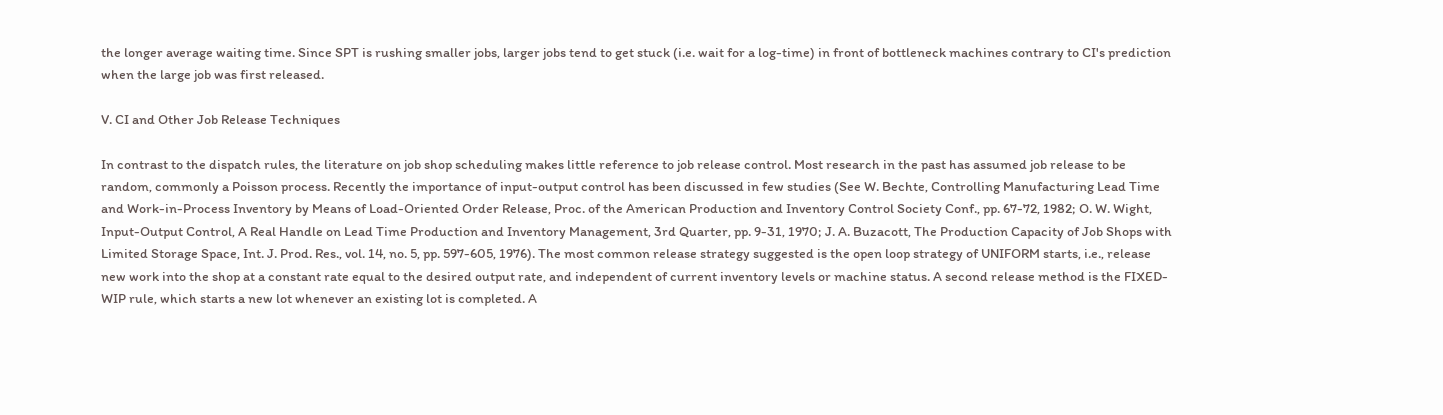the longer average waiting time. Since SPT is rushing smaller jobs, larger jobs tend to get stuck (i.e. wait for a log-time) in front of bottleneck machines contrary to CI's prediction when the large job was first released.

V. CI and Other Job Release Techniques

In contrast to the dispatch rules, the literature on job shop scheduling makes little reference to job release control. Most research in the past has assumed job release to be random, commonly a Poisson process. Recently the importance of input-output control has been discussed in few studies (See W. Bechte, Controlling Manufacturing Lead Time and Work-in-Process Inventory by Means of Load-Oriented Order Release, Proc. of the American Production and Inventory Control Society Conf., pp. 67-72, 1982; O. W. Wight, Input-Output Control, A Real Handle on Lead Time Production and Inventory Management, 3rd Quarter, pp. 9-31, 1970; J. A. Buzacott, The Production Capacity of Job Shops with Limited Storage Space, Int. J. Prod. Res., vol. 14, no. 5, pp. 597-605, 1976). The most common release strategy suggested is the open loop strategy of UNIFORM starts, i.e., release new work into the shop at a constant rate equal to the desired output rate, and independent of current inventory levels or machine status. A second release method is the FIXED-WIP rule, which starts a new lot whenever an existing lot is completed. A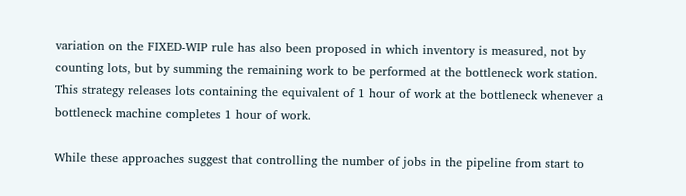variation on the FIXED-WIP rule has also been proposed in which inventory is measured, not by counting lots, but by summing the remaining work to be performed at the bottleneck work station. This strategy releases lots containing the equivalent of 1 hour of work at the bottleneck whenever a bottleneck machine completes 1 hour of work.

While these approaches suggest that controlling the number of jobs in the pipeline from start to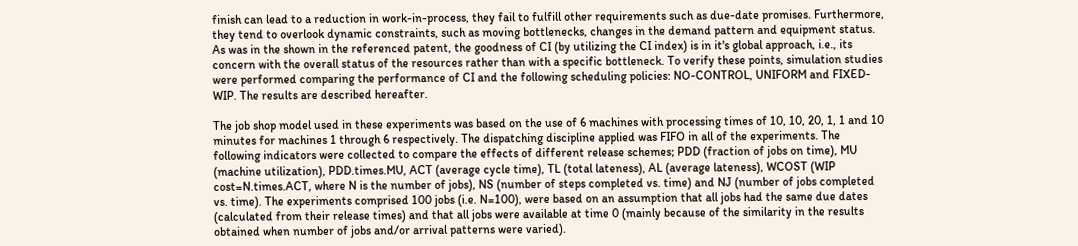finish can lead to a reduction in work-in-process, they fail to fulfill other requirements such as due-date promises. Furthermore, they tend to overlook dynamic constraints, such as moving bottlenecks, changes in the demand pattern and equipment status. As was in the shown in the referenced patent, the goodness of CI (by utilizing the CI index) is in it's global approach, i.e., its concern with the overall status of the resources rather than with a specific bottleneck. To verify these points, simulation studies were performed comparing the performance of CI and the following scheduling policies: NO-CONTROL, UNIFORM and FIXED-WIP. The results are described hereafter.

The job shop model used in these experiments was based on the use of 6 machines with processing times of 10, 10, 20, 1, 1 and 10 minutes for machines 1 through 6 respectively. The dispatching discipline applied was FIFO in all of the experiments. The following indicators were collected to compare the effects of different release schemes; PDD (fraction of jobs on time), MU (machine utilization), PDD.times.MU, ACT (average cycle time), TL (total lateness), AL (average lateness), WCOST (WIP cost=N.times.ACT, where N is the number of jobs), NS (number of steps completed vs. time) and NJ (number of jobs completed vs. time). The experiments comprised 100 jobs (i.e. N=100), were based on an assumption that all jobs had the same due dates (calculated from their release times) and that all jobs were available at time 0 (mainly because of the similarity in the results obtained when number of jobs and/or arrival patterns were varied).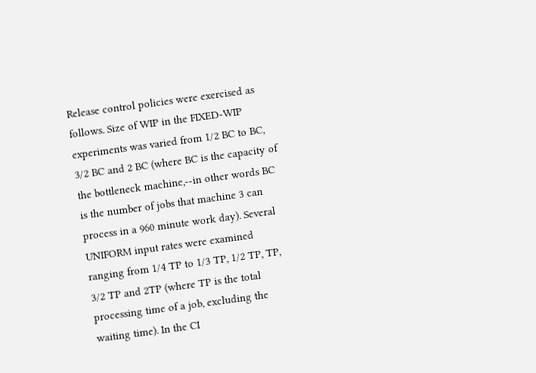Release control policies were exercised as follows. Size of WIP in the FIXED-WIP experiments was varied from 1/2 BC to BC, 3/2 BC and 2 BC (where BC is the capacity of the bottleneck machine,--in other words BC is the number of jobs that machine 3 can process in a 960 minute work day). Several UNIFORM input rates were examined ranging from 1/4 TP to 1/3 TP, 1/2 TP, TP, 3/2 TP and 2TP (where TP is the total processing time of a job, excluding the waiting time). In the CI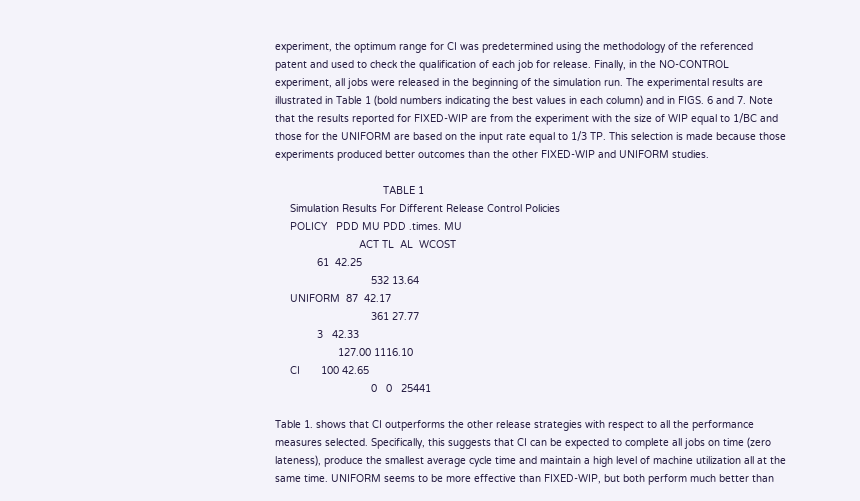experiment, the optimum range for CI was predetermined using the methodology of the referenced patent and used to check the qualification of each job for release. Finally, in the NO-CONTROL experiment, all jobs were released in the beginning of the simulation run. The experimental results are illustrated in Table 1 (bold numbers indicating the best values in each column) and in FIGS. 6 and 7. Note that the results reported for FIXED-WIP are from the experiment with the size of WIP equal to 1/BC and those for the UNIFORM are based on the input rate equal to 1/3 TP. This selection is made because those experiments produced better outcomes than the other FIXED-WIP and UNIFORM studies.

                                    TABLE 1
     Simulation Results For Different Release Control Policies
     POLICY   PDD MU PDD .times. MU
                            ACT TL  AL  WCOST
              61  42.25
                                532 13.64
     UNIFORM  87  42.17
                                361 27.77
              3   42.33
                     127.00 1116.10
     CI       100 42.65
                                0   0   25441

Table 1. shows that CI outperforms the other release strategies with respect to all the performance measures selected. Specifically, this suggests that CI can be expected to complete all jobs on time (zero lateness), produce the smallest average cycle time and maintain a high level of machine utilization all at the same time. UNIFORM seems to be more effective than FIXED-WIP, but both perform much better than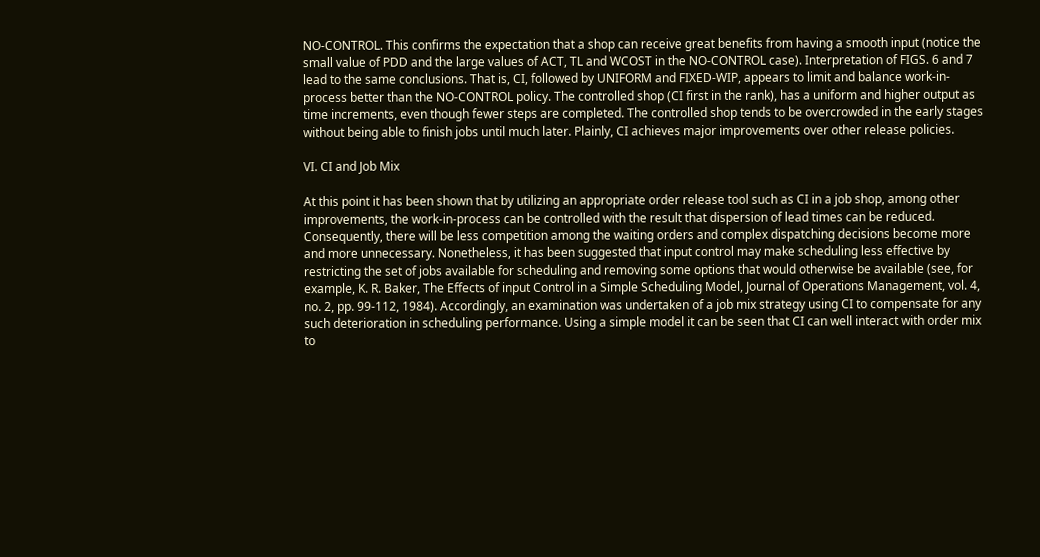NO-CONTROL. This confirms the expectation that a shop can receive great benefits from having a smooth input (notice the small value of PDD and the large values of ACT, TL and WCOST in the NO-CONTROL case). Interpretation of FIGS. 6 and 7 lead to the same conclusions. That is, CI, followed by UNIFORM and FIXED-WIP, appears to limit and balance work-in-process better than the NO-CONTROL policy. The controlled shop (CI first in the rank), has a uniform and higher output as time increments, even though fewer steps are completed. The controlled shop tends to be overcrowded in the early stages without being able to finish jobs until much later. Plainly, CI achieves major improvements over other release policies.

VI. CI and Job Mix

At this point it has been shown that by utilizing an appropriate order release tool such as CI in a job shop, among other improvements, the work-in-process can be controlled with the result that dispersion of lead times can be reduced. Consequently, there will be less competition among the waiting orders and complex dispatching decisions become more and more unnecessary. Nonetheless, it has been suggested that input control may make scheduling less effective by restricting the set of jobs available for scheduling and removing some options that would otherwise be available (see, for example, K. R. Baker, The Effects of input Control in a Simple Scheduling Model, Journal of Operations Management, vol. 4, no. 2, pp. 99-112, 1984). Accordingly, an examination was undertaken of a job mix strategy using CI to compensate for any such deterioration in scheduling performance. Using a simple model it can be seen that CI can well interact with order mix to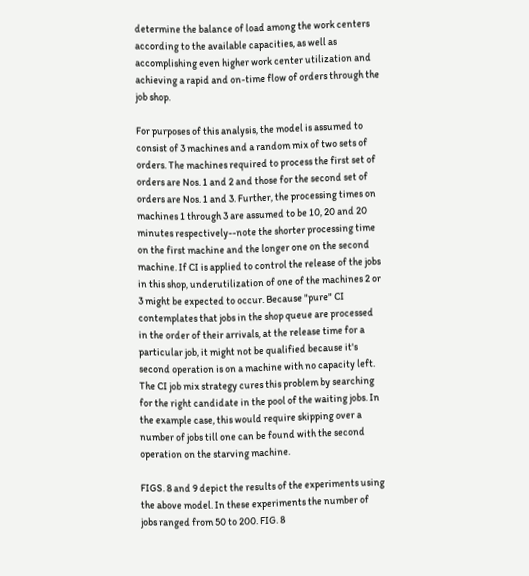determine the balance of load among the work centers according to the available capacities, as well as accomplishing even higher work center utilization and achieving a rapid and on-time flow of orders through the job shop.

For purposes of this analysis, the model is assumed to consist of 3 machines and a random mix of two sets of orders. The machines required to process the first set of orders are Nos. 1 and 2 and those for the second set of orders are Nos. 1 and 3. Further, the processing times on machines 1 through 3 are assumed to be 10, 20 and 20 minutes respectively--note the shorter processing time on the first machine and the longer one on the second machine. If CI is applied to control the release of the jobs in this shop, underutilization of one of the machines 2 or 3 might be expected to occur. Because "pure" CI contemplates that jobs in the shop queue are processed in the order of their arrivals, at the release time for a particular job, it might not be qualified because it's second operation is on a machine with no capacity left. The CI job mix strategy cures this problem by searching for the right candidate in the pool of the waiting jobs. In the example case, this would require skipping over a number of jobs till one can be found with the second operation on the starving machine.

FIGS. 8 and 9 depict the results of the experiments using the above model. In these experiments the number of jobs ranged from 50 to 200. FIG. 8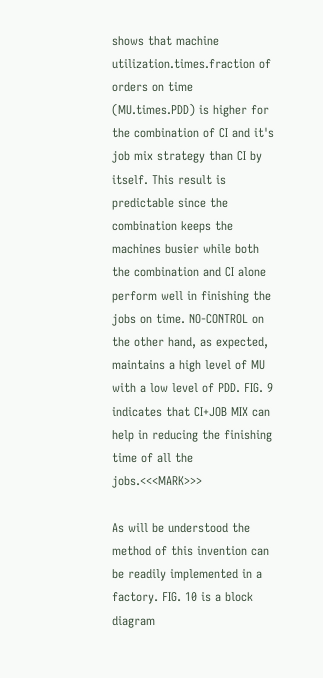shows that machine utilization.times.fraction of orders on time (MU.times.PDD) is higher for the combination of CI and it's job mix strategy than CI by itself. This result is predictable since the combination keeps the machines busier while both the combination and CI alone perform well in finishing the jobs on time. NO-CONTROL on the other hand, as expected, maintains a high level of MU with a low level of PDD. FIG. 9 indicates that CI+JOB MIX can help in reducing the finishing time of all the jobs.<<<MARK>>>

As will be understood the method of this invention can be readily implemented in a factory. FIG. 10 is a block diagram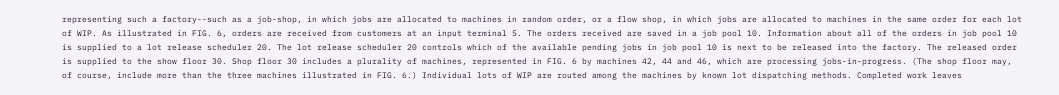representing such a factory--such as a job-shop, in which jobs are allocated to machines in random order, or a flow shop, in which jobs are allocated to machines in the same order for each lot of WIP. As illustrated in FIG. 6, orders are received from customers at an input terminal 5. The orders received are saved in a job pool 10. Information about all of the orders in job pool 10 is supplied to a lot release scheduler 20. The lot release scheduler 20 controls which of the available pending jobs in job pool 10 is next to be released into the factory. The released order is supplied to the show floor 30. Shop floor 30 includes a plurality of machines, represented in FIG. 6 by machines 42, 44 and 46, which are processing jobs-in-progress. (The shop floor may, of course, include more than the three machines illustrated in FIG. 6.) Individual lots of WIP are routed among the machines by known lot dispatching methods. Completed work leaves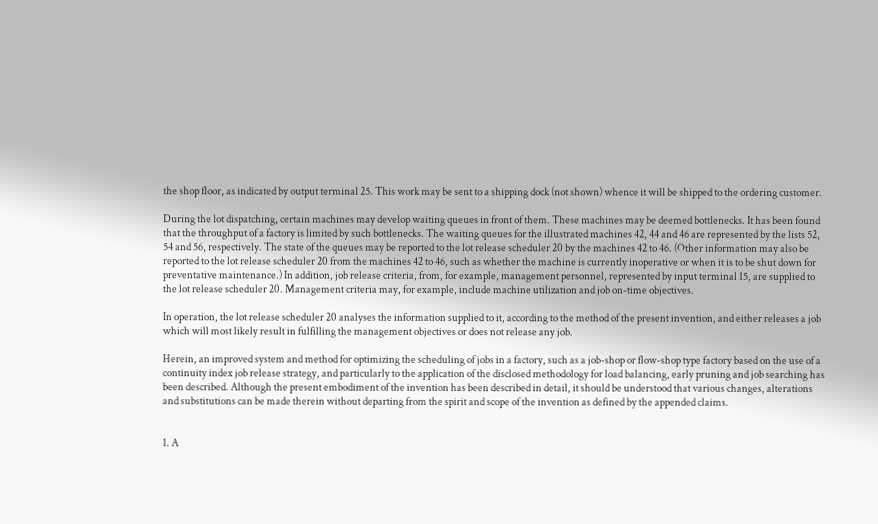the shop floor, as indicated by output terminal 25. This work may be sent to a shipping dock (not shown) whence it will be shipped to the ordering customer.

During the lot dispatching, certain machines may develop waiting queues in front of them. These machines may be deemed bottlenecks. It has been found that the throughput of a factory is limited by such bottlenecks. The waiting queues for the illustrated machines 42, 44 and 46 are represented by the lists 52, 54 and 56, respectively. The state of the queues may be reported to the lot release scheduler 20 by the machines 42 to 46. (Other information may also be reported to the lot release scheduler 20 from the machines 42 to 46, such as whether the machine is currently inoperative or when it is to be shut down for preventative maintenance.) In addition, job release criteria, from, for example, management personnel, represented by input terminal 15, are supplied to the lot release scheduler 20. Management criteria may, for example, include machine utilization and job on-time objectives.

In operation, the lot release scheduler 20 analyses the information supplied to it, according to the method of the present invention, and either releases a job which will most likely result in fulfilling the management objectives or does not release any job.

Herein, an improved system and method for optimizing the scheduling of jobs in a factory, such as a job-shop or flow-shop type factory based on the use of a continuity index job release strategy, and particularly to the application of the disclosed methodology for load balancing, early pruning and job searching has been described. Although the present embodiment of the invention has been described in detail, it should be understood that various changes, alterations and substitutions can be made therein without departing from the spirit and scope of the invention as defined by the appended claims.


1. A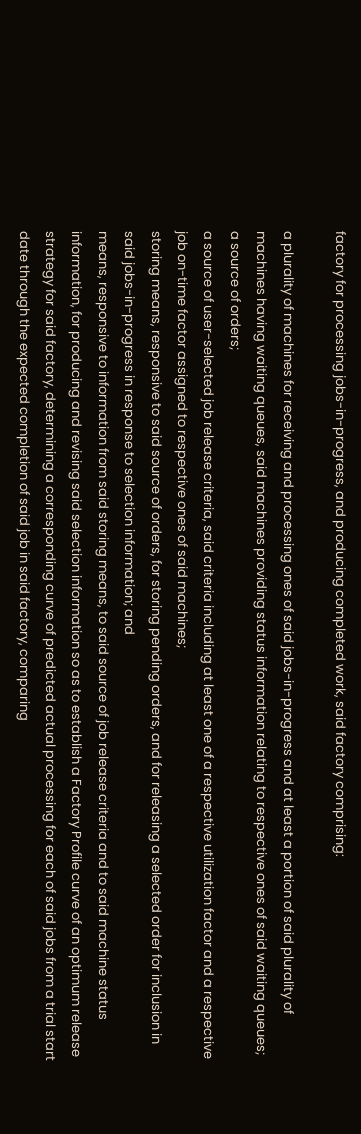factory for processing jobs-in-progress, and producing completed work, said factory comprising:

a plurality of machines for receiving and processing ones of said jobs-in-progress and at least a portion of said plurality of machines having waiting queues, said machines providing status information relating to respective ones of said waiting queues;
a source of orders;
a source of user-selected job release criteria, said criteria including at least one of a respective utilization factor and a respective job on-time factor assigned to respective ones of said machines;
storing means, responsive to said source of orders, for storing pending orders, and for releasing a selected order for inclusion in said jobs-in-progress in response to selection information; and
means, responsive to information from said storing means, to said source of job release criteria and to said machine status information, for producing and revising said selection information so as to establish a Factory Profile curve of an optimum release strategy for said factory, determining a corresponding curve of predicted actual processing for each of said jobs from a trial start date through the expected completion of said job in said factory, comparing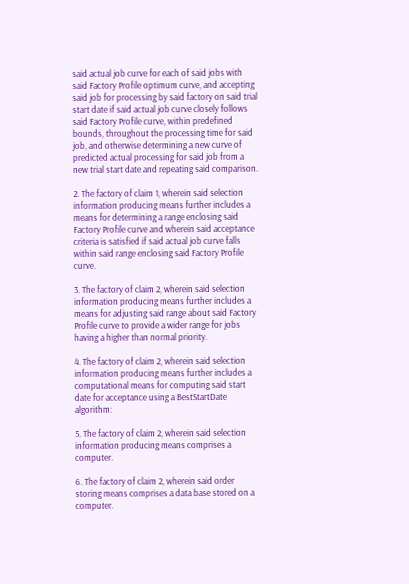said actual job curve for each of said jobs with said Factory Profile optimum curve, and accepting said job for processing by said factory on said trial start date if said actual job curve closely follows said Factory Profile curve, within predefined bounds, throughout the processing time for said job, and otherwise determining a new curve of predicted actual processing for said job from a new trial start date and repeating said comparison.

2. The factory of claim 1, wherein said selection information producing means further includes a means for determining a range enclosing said Factory Profile curve and wherein said acceptance criteria is satisfied if said actual job curve falls within said range enclosing said Factory Profile curve.

3. The factory of claim 2, wherein said selection information producing means further includes a means for adjusting said range about said Factory Profile curve to provide a wider range for jobs having a higher than normal priority.

4. The factory of claim 2, wherein said selection information producing means further includes a computational means for computing said start date for acceptance using a BestStartDate algorithm:

5. The factory of claim 2, wherein said selection information producing means comprises a computer.

6. The factory of claim 2, wherein said order storing means comprises a data base stored on a computer.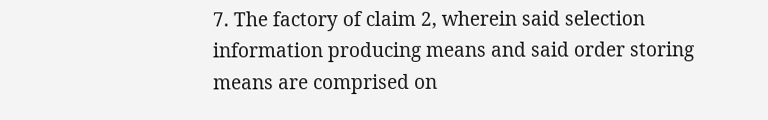7. The factory of claim 2, wherein said selection information producing means and said order storing means are comprised on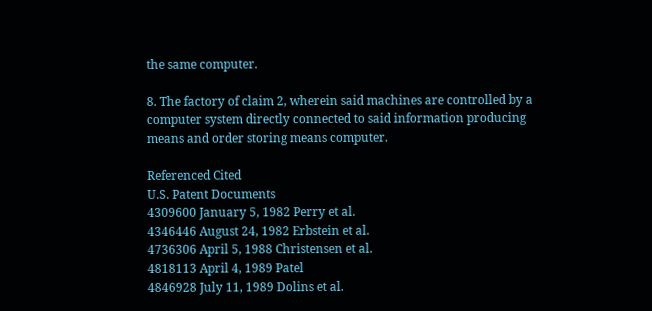the same computer.

8. The factory of claim 2, wherein said machines are controlled by a computer system directly connected to said information producing means and order storing means computer.

Referenced Cited
U.S. Patent Documents
4309600 January 5, 1982 Perry et al.
4346446 August 24, 1982 Erbstein et al.
4736306 April 5, 1988 Christensen et al.
4818113 April 4, 1989 Patel
4846928 July 11, 1989 Dolins et al.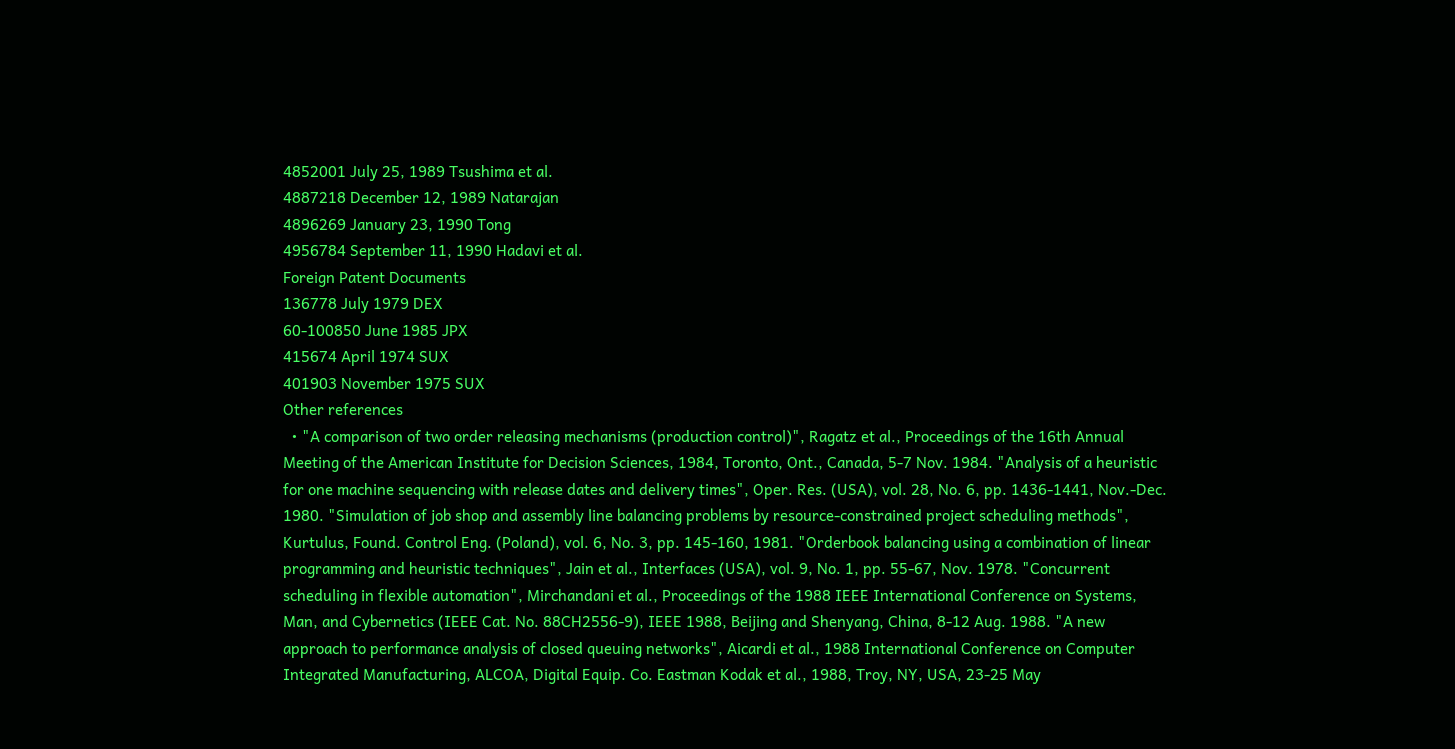4852001 July 25, 1989 Tsushima et al.
4887218 December 12, 1989 Natarajan
4896269 January 23, 1990 Tong
4956784 September 11, 1990 Hadavi et al.
Foreign Patent Documents
136778 July 1979 DEX
60-100850 June 1985 JPX
415674 April 1974 SUX
401903 November 1975 SUX
Other references
  • "A comparison of two order releasing mechanisms (production control)", Ragatz et al., Proceedings of the 16th Annual Meeting of the American Institute for Decision Sciences, 1984, Toronto, Ont., Canada, 5-7 Nov. 1984. "Analysis of a heuristic for one machine sequencing with release dates and delivery times", Oper. Res. (USA), vol. 28, No. 6, pp. 1436-1441, Nov.-Dec. 1980. "Simulation of job shop and assembly line balancing problems by resource-constrained project scheduling methods", Kurtulus, Found. Control Eng. (Poland), vol. 6, No. 3, pp. 145-160, 1981. "Orderbook balancing using a combination of linear programming and heuristic techniques", Jain et al., Interfaces (USA), vol. 9, No. 1, pp. 55-67, Nov. 1978. "Concurrent scheduling in flexible automation", Mirchandani et al., Proceedings of the 1988 IEEE International Conference on Systems, Man, and Cybernetics (IEEE Cat. No. 88CH2556-9), IEEE 1988, Beijing and Shenyang, China, 8-12 Aug. 1988. "A new approach to performance analysis of closed queuing networks", Aicardi et al., 1988 International Conference on Computer Integrated Manufacturing, ALCOA, Digital Equip. Co. Eastman Kodak et al., 1988, Troy, NY, USA, 23-25 May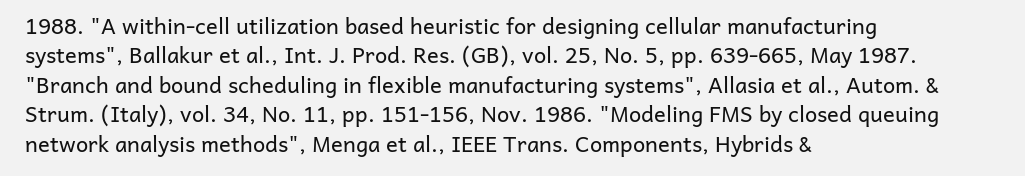1988. "A within-cell utilization based heuristic for designing cellular manufacturing systems", Ballakur et al., Int. J. Prod. Res. (GB), vol. 25, No. 5, pp. 639-665, May 1987. "Branch and bound scheduling in flexible manufacturing systems", Allasia et al., Autom. & Strum. (Italy), vol. 34, No. 11, pp. 151-156, Nov. 1986. "Modeling FMS by closed queuing network analysis methods", Menga et al., IEEE Trans. Components, Hybrids &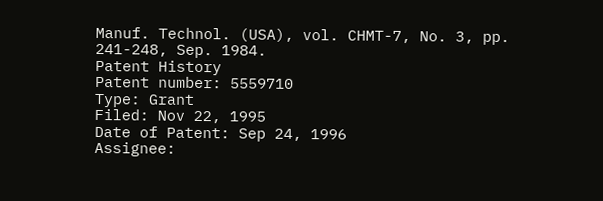Manuf. Technol. (USA), vol. CHMT-7, No. 3, pp. 241-248, Sep. 1984.
Patent History
Patent number: 5559710
Type: Grant
Filed: Nov 22, 1995
Date of Patent: Sep 24, 1996
Assignee: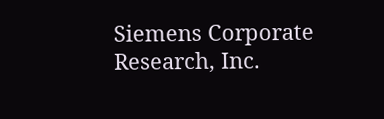Siemens Corporate Research, Inc.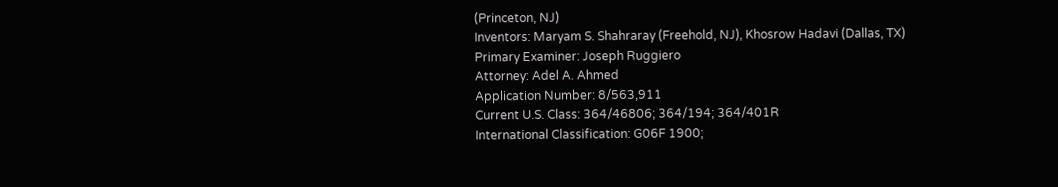(Princeton, NJ)
Inventors: Maryam S. Shahraray (Freehold, NJ), Khosrow Hadavi (Dallas, TX)
Primary Examiner: Joseph Ruggiero
Attorney: Adel A. Ahmed
Application Number: 8/563,911
Current U.S. Class: 364/46806; 364/194; 364/401R
International Classification: G06F 1900;